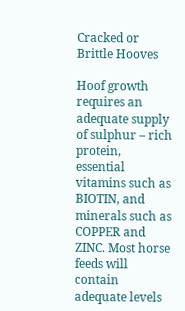Cracked or Brittle Hooves

Hoof growth requires an adequate supply of sulphur – rich protein, essential vitamins such as BIOTIN, and minerals such as COPPER and ZINC. Most horse feeds will contain adequate levels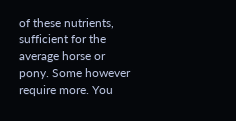of these nutrients, sufficient for the average horse or pony. Some however require more. You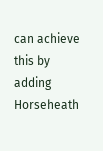can achieve this by adding Horseheath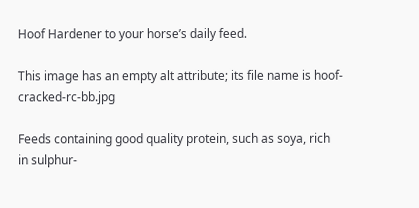Hoof Hardener to your horse’s daily feed.

This image has an empty alt attribute; its file name is hoof-cracked-rc-bb.jpg

Feeds containing good quality protein, such as soya, rich
in sulphur-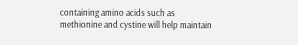containing amino acids such as methionine and cystine will help maintain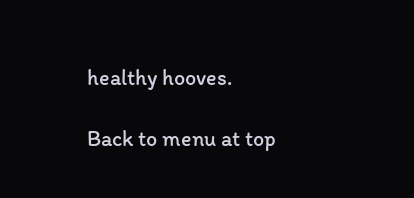healthy hooves.

Back to menu at top